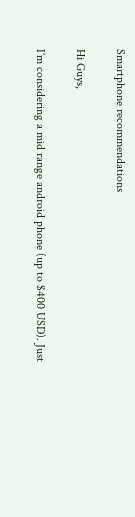Smartphone recommendations

Hi Guys,

I’m considering a mid range android phone (up to $400 USD). Just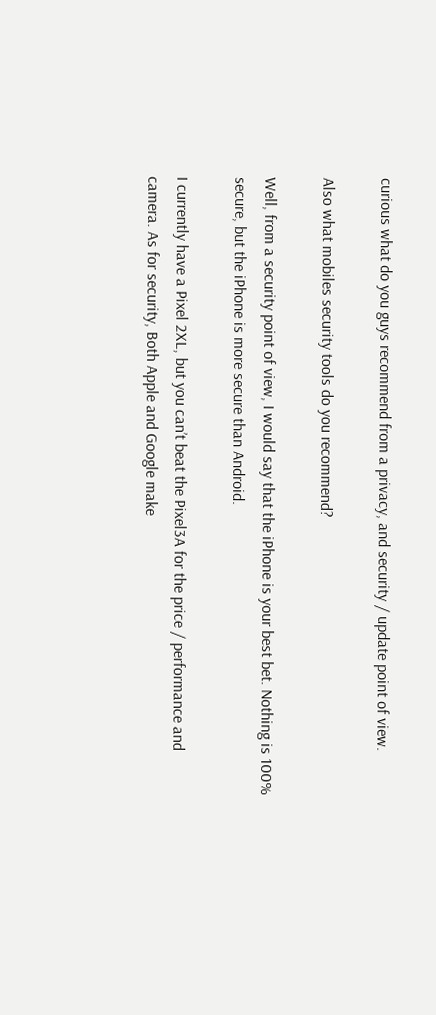curious what do you guys recommend from a privacy, and security / update point of view.

Also what mobiles security tools do you recommend?

Well, from a security point of view, I would say that the iPhone is your best bet. Nothing is 100% secure, but the iPhone is more secure than Android.

I currently have a Pixel 2XL, but you can’t beat the Pixel3A for the price / performance and camera. As for security, Both Apple and Google make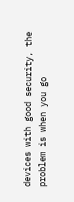devices with good security, the problem is when you go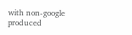with non-google produced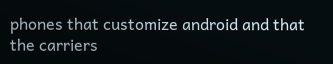phones that customize android and that the carriers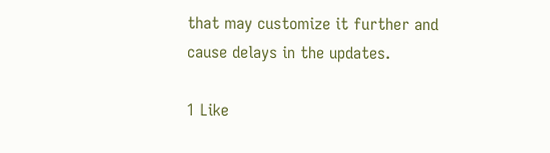that may customize it further and cause delays in the updates.

1 Like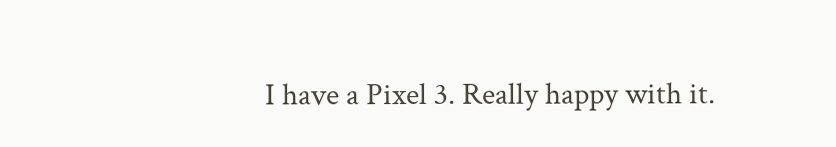I have a Pixel 3. Really happy with it.